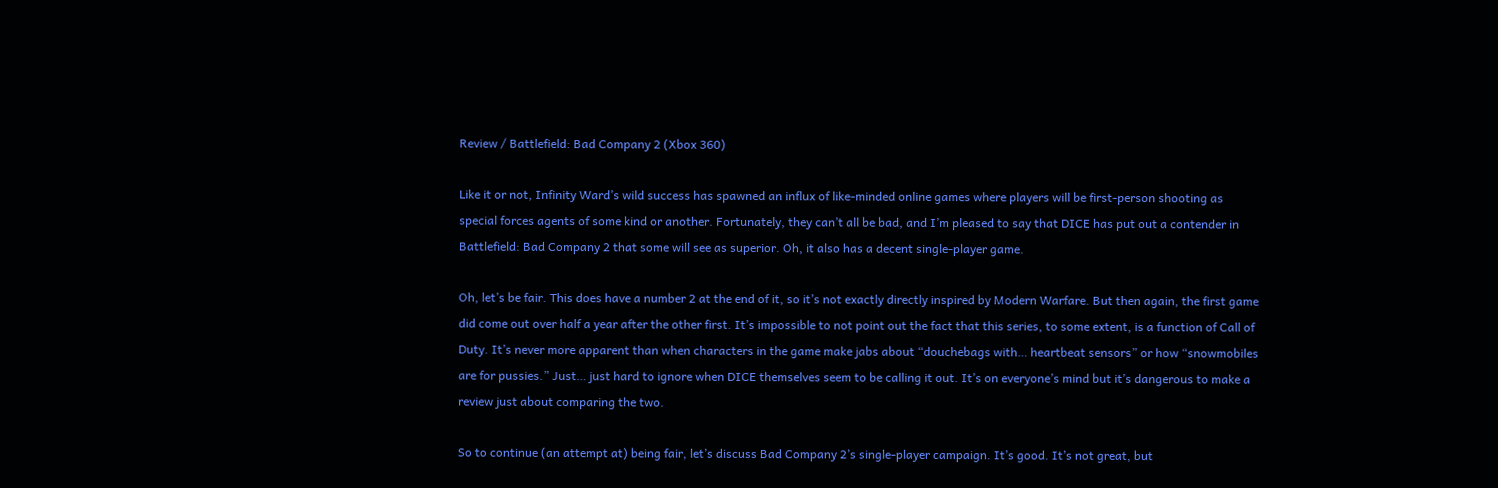Review / Battlefield: Bad Company 2 (Xbox 360)

Like it or not, Infinity Ward’s wild success has spawned an influx of like-minded online games where players will be first-person shooting as special forces agents of some kind or another. Fortunately, they can’t all be bad, and I’m pleased to say that DICE has put out a contender in Battlefield: Bad Company 2 that some will see as superior. Oh, it also has a decent single-player game.

Oh, let’s be fair. This does have a number 2 at the end of it, so it’s not exactly directly inspired by Modern Warfare. But then again, the first game did come out over half a year after the other first. It’s impossible to not point out the fact that this series, to some extent, is a function of Call of Duty. It’s never more apparent than when characters in the game make jabs about “douchebags with… heartbeat sensors” or how “snowmobiles are for pussies.” Just… just hard to ignore when DICE themselves seem to be calling it out. It’s on everyone’s mind but it’s dangerous to make a review just about comparing the two.

So to continue (an attempt at) being fair, let’s discuss Bad Company 2’s single-player campaign. It’s good. It’s not great, but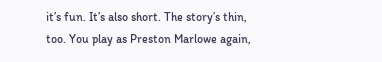it’s fun. It’s also short. The story’s thin, too. You play as Preston Marlowe again,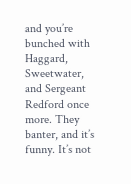and you’re bunched with Haggard, Sweetwater, and Sergeant Redford once more. They banter, and it’s funny. It’s not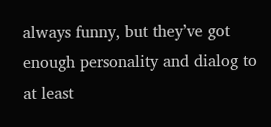always funny, but they’ve got enough personality and dialog to at least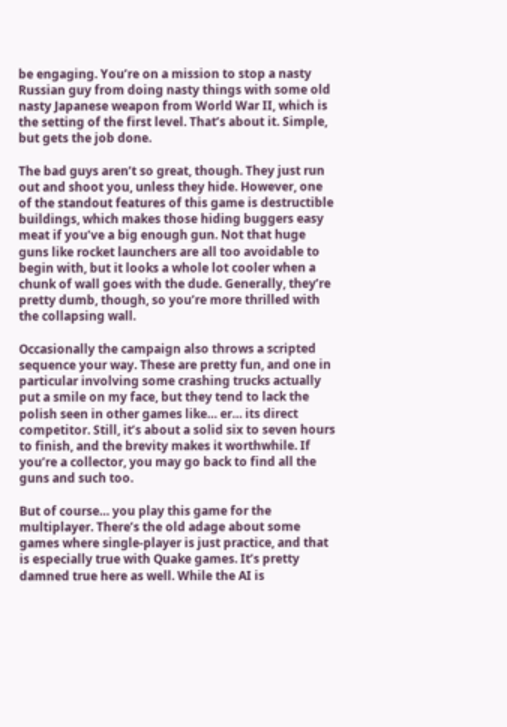be engaging. You’re on a mission to stop a nasty Russian guy from doing nasty things with some old nasty Japanese weapon from World War II, which is the setting of the first level. That’s about it. Simple, but gets the job done.

The bad guys aren’t so great, though. They just run out and shoot you, unless they hide. However, one of the standout features of this game is destructible buildings, which makes those hiding buggers easy meat if you’ve a big enough gun. Not that huge guns like rocket launchers are all too avoidable to begin with, but it looks a whole lot cooler when a chunk of wall goes with the dude. Generally, they’re pretty dumb, though, so you’re more thrilled with the collapsing wall.

Occasionally the campaign also throws a scripted sequence your way. These are pretty fun, and one in particular involving some crashing trucks actually put a smile on my face, but they tend to lack the polish seen in other games like… er… its direct competitor. Still, it’s about a solid six to seven hours to finish, and the brevity makes it worthwhile. If you’re a collector, you may go back to find all the guns and such too.

But of course… you play this game for the multiplayer. There’s the old adage about some games where single-player is just practice, and that is especially true with Quake games. It’s pretty damned true here as well. While the AI is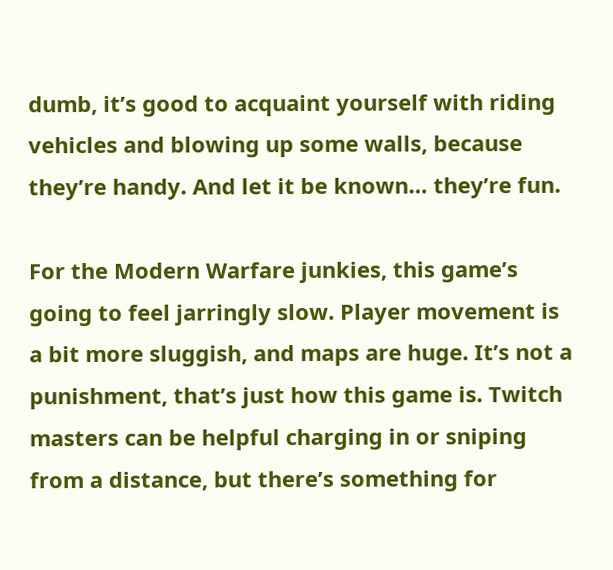dumb, it’s good to acquaint yourself with riding vehicles and blowing up some walls, because they’re handy. And let it be known… they’re fun.

For the Modern Warfare junkies, this game’s going to feel jarringly slow. Player movement is a bit more sluggish, and maps are huge. It’s not a punishment, that’s just how this game is. Twitch masters can be helpful charging in or sniping from a distance, but there’s something for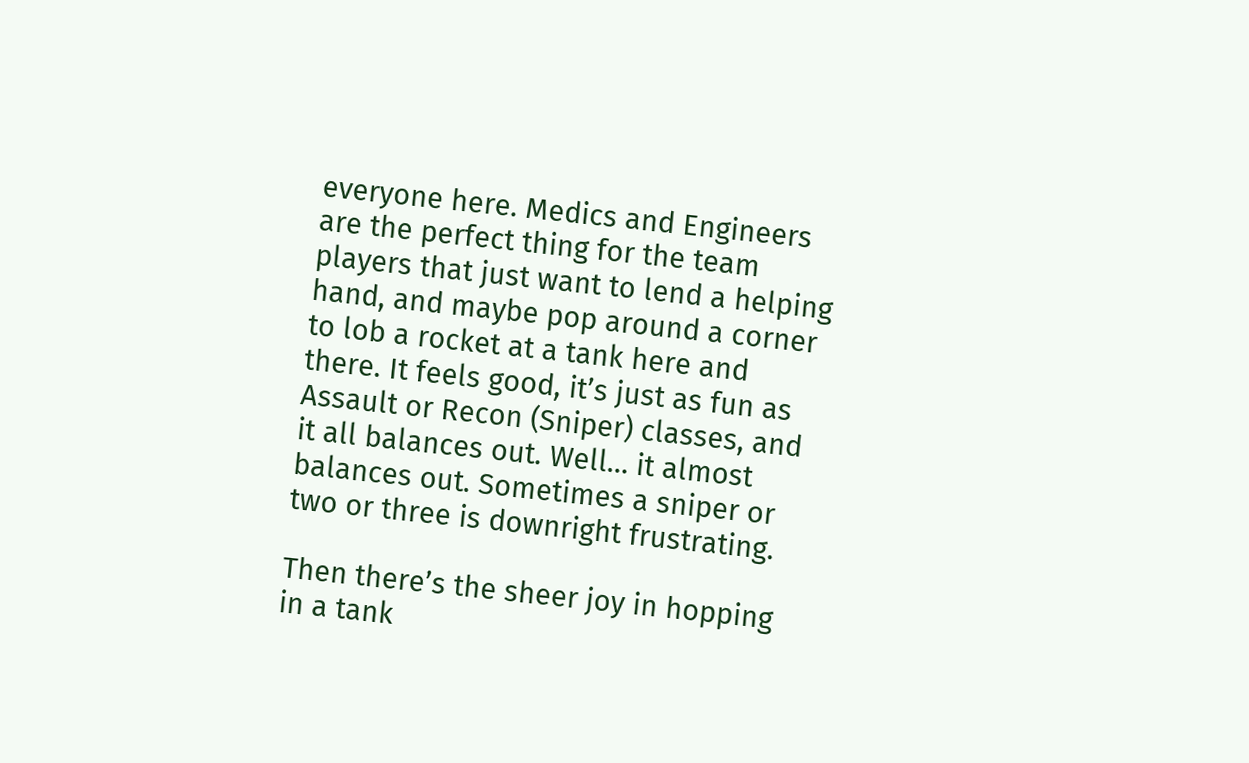everyone here. Medics and Engineers are the perfect thing for the team players that just want to lend a helping hand, and maybe pop around a corner to lob a rocket at a tank here and there. It feels good, it’s just as fun as Assault or Recon (Sniper) classes, and it all balances out. Well… it almost balances out. Sometimes a sniper or two or three is downright frustrating.

Then there’s the sheer joy in hopping in a tank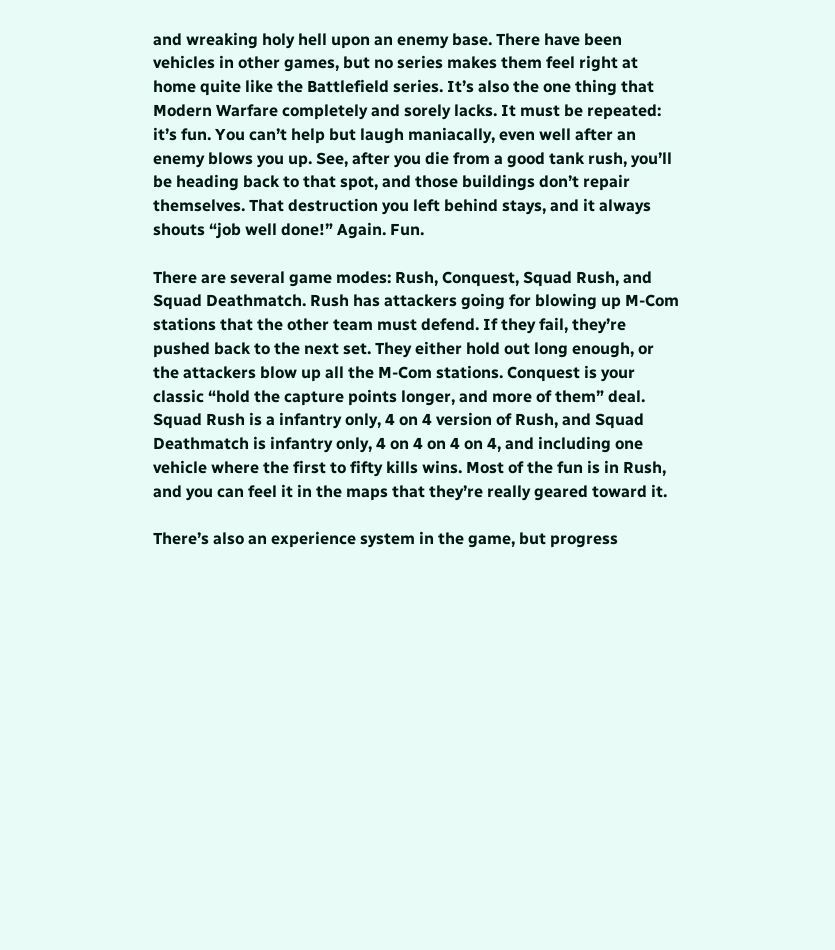and wreaking holy hell upon an enemy base. There have been vehicles in other games, but no series makes them feel right at home quite like the Battlefield series. It’s also the one thing that Modern Warfare completely and sorely lacks. It must be repeated: it’s fun. You can’t help but laugh maniacally, even well after an enemy blows you up. See, after you die from a good tank rush, you’ll be heading back to that spot, and those buildings don’t repair themselves. That destruction you left behind stays, and it always shouts “job well done!” Again. Fun.

There are several game modes: Rush, Conquest, Squad Rush, and Squad Deathmatch. Rush has attackers going for blowing up M-Com stations that the other team must defend. If they fail, they’re pushed back to the next set. They either hold out long enough, or the attackers blow up all the M-Com stations. Conquest is your classic “hold the capture points longer, and more of them” deal. Squad Rush is a infantry only, 4 on 4 version of Rush, and Squad Deathmatch is infantry only, 4 on 4 on 4 on 4, and including one vehicle where the first to fifty kills wins. Most of the fun is in Rush, and you can feel it in the maps that they’re really geared toward it.

There’s also an experience system in the game, but progress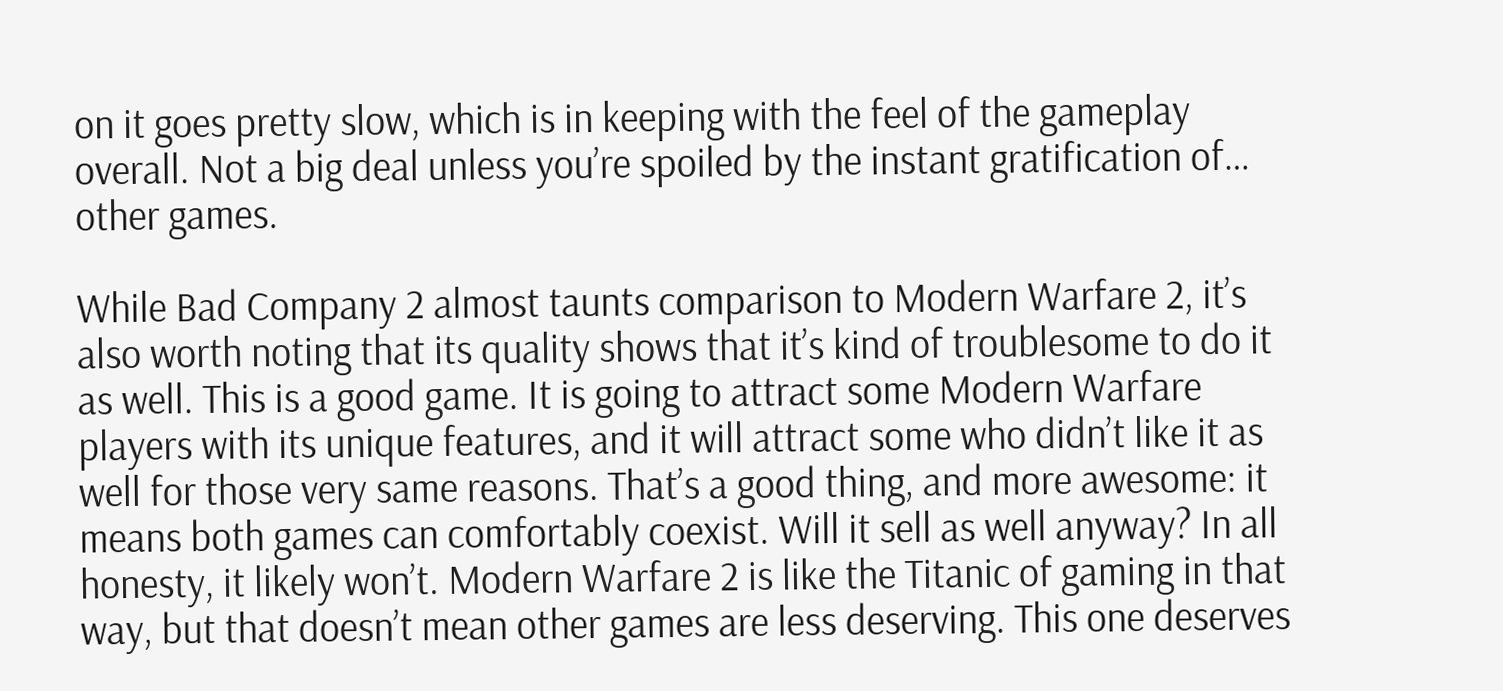on it goes pretty slow, which is in keeping with the feel of the gameplay overall. Not a big deal unless you’re spoiled by the instant gratification of… other games.

While Bad Company 2 almost taunts comparison to Modern Warfare 2, it’s also worth noting that its quality shows that it’s kind of troublesome to do it as well. This is a good game. It is going to attract some Modern Warfare players with its unique features, and it will attract some who didn’t like it as well for those very same reasons. That’s a good thing, and more awesome: it means both games can comfortably coexist. Will it sell as well anyway? In all honesty, it likely won’t. Modern Warfare 2 is like the Titanic of gaming in that way, but that doesn’t mean other games are less deserving. This one deserves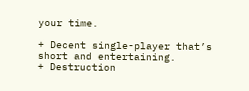your time.

+ Decent single-player that’s short and entertaining.
+ Destruction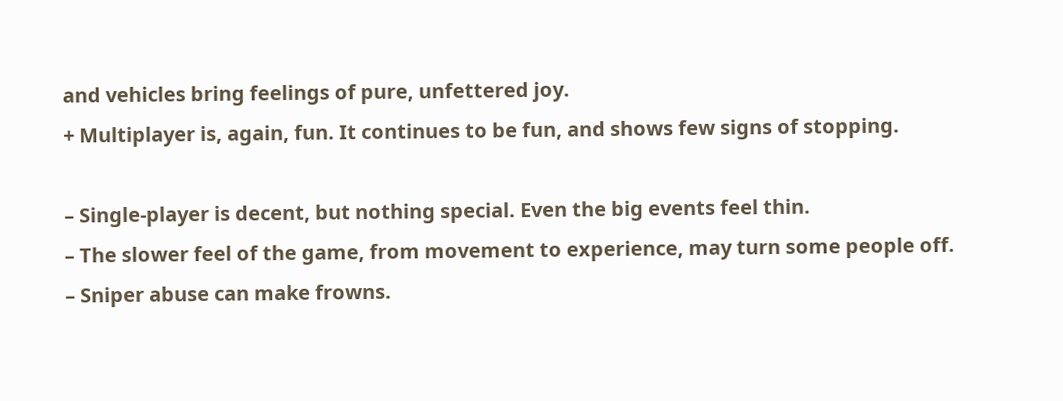and vehicles bring feelings of pure, unfettered joy.
+ Multiplayer is, again, fun. It continues to be fun, and shows few signs of stopping.

– Single-player is decent, but nothing special. Even the big events feel thin.
– The slower feel of the game, from movement to experience, may turn some people off.
– Sniper abuse can make frowns.